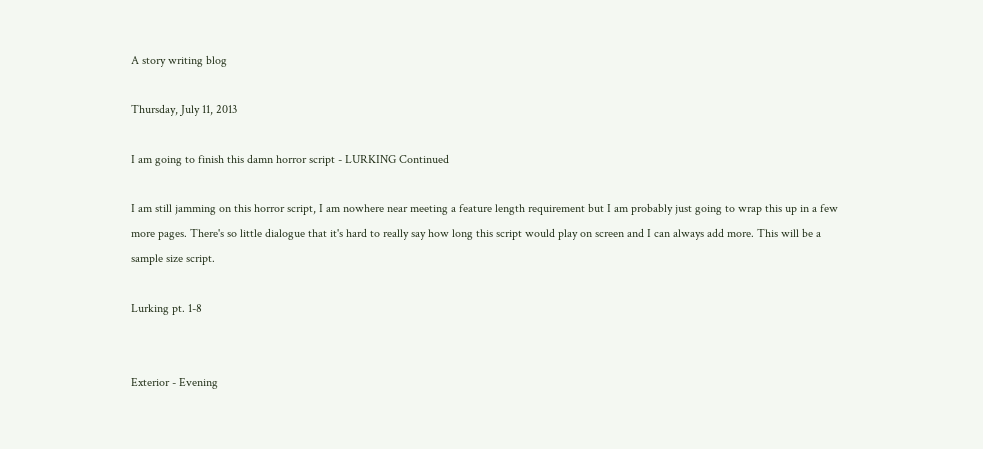A story writing blog

Thursday, July 11, 2013

I am going to finish this damn horror script - LURKING Continued

I am still jamming on this horror script, I am nowhere near meeting a feature length requirement but I am probably just going to wrap this up in a few more pages. There's so little dialogue that it's hard to really say how long this script would play on screen and I can always add more. This will be a sample size script.

Lurking pt. 1-8


Exterior - Evening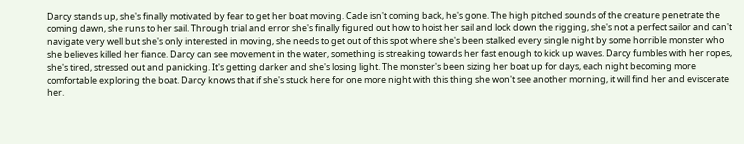Darcy stands up, she's finally motivated by fear to get her boat moving. Cade isn't coming back, he's gone. The high pitched sounds of the creature penetrate the coming dawn, she runs to her sail. Through trial and error she's finally figured out how to hoist her sail and lock down the rigging, she's not a perfect sailor and can't navigate very well but she's only interested in moving, she needs to get out of this spot where she's been stalked every single night by some horrible monster who she believes killed her fiance. Darcy can see movement in the water, something is streaking towards her fast enough to kick up waves. Darcy fumbles with her ropes, she's tired, stressed out and panicking. It's getting darker and she's losing light. The monster's been sizing her boat up for days, each night becoming more comfortable exploring the boat. Darcy knows that if she's stuck here for one more night with this thing she won't see another morning, it will find her and eviscerate her.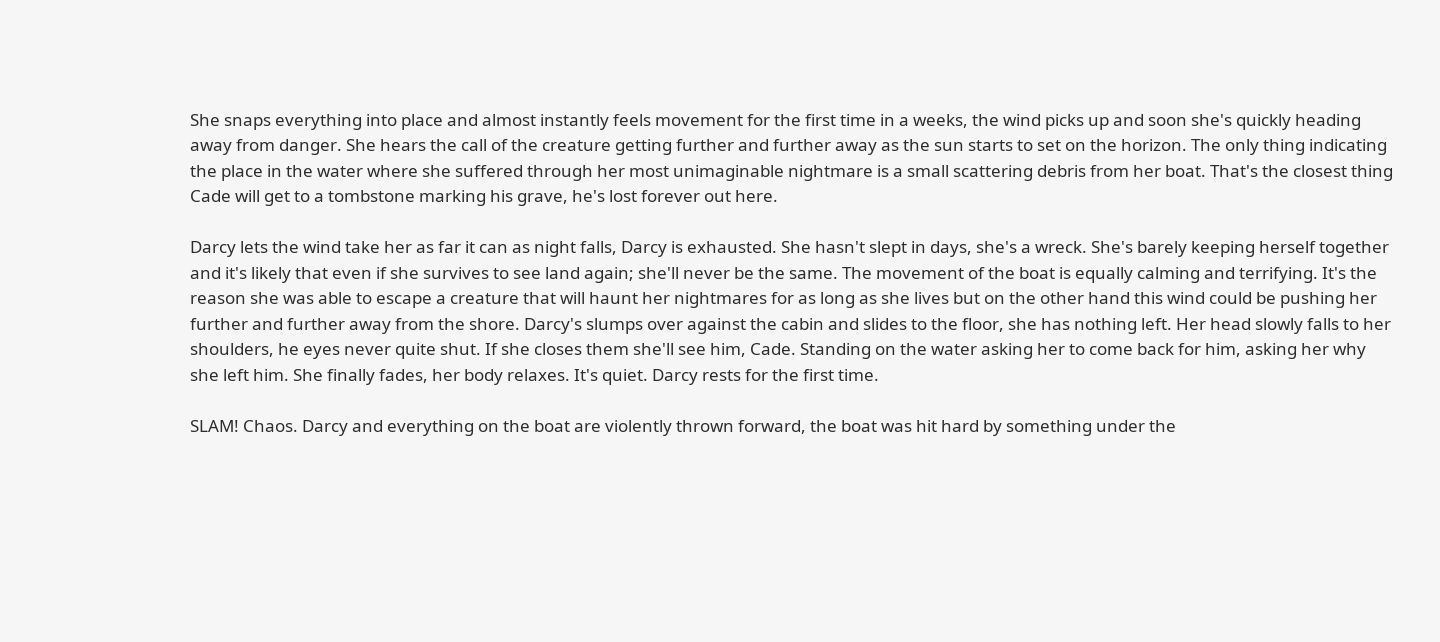She snaps everything into place and almost instantly feels movement for the first time in a weeks, the wind picks up and soon she's quickly heading away from danger. She hears the call of the creature getting further and further away as the sun starts to set on the horizon. The only thing indicating the place in the water where she suffered through her most unimaginable nightmare is a small scattering debris from her boat. That's the closest thing Cade will get to a tombstone marking his grave, he's lost forever out here.

Darcy lets the wind take her as far it can as night falls, Darcy is exhausted. She hasn't slept in days, she's a wreck. She's barely keeping herself together and it's likely that even if she survives to see land again; she'll never be the same. The movement of the boat is equally calming and terrifying. It's the reason she was able to escape a creature that will haunt her nightmares for as long as she lives but on the other hand this wind could be pushing her further and further away from the shore. Darcy's slumps over against the cabin and slides to the floor, she has nothing left. Her head slowly falls to her shoulders, he eyes never quite shut. If she closes them she'll see him, Cade. Standing on the water asking her to come back for him, asking her why she left him. She finally fades, her body relaxes. It's quiet. Darcy rests for the first time.

SLAM! Chaos. Darcy and everything on the boat are violently thrown forward, the boat was hit hard by something under the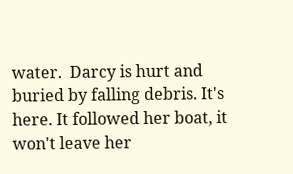water.  Darcy is hurt and buried by falling debris. It's here. It followed her boat, it won't leave her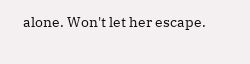alone. Won't let her escape.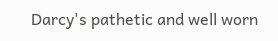Darcy's pathetic and well worn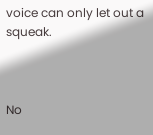voice can only let out a squeak.



No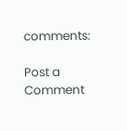comments:

Post a Comment